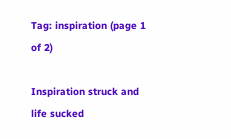Tag: inspiration (page 1 of 2)

Inspiration struck and life sucked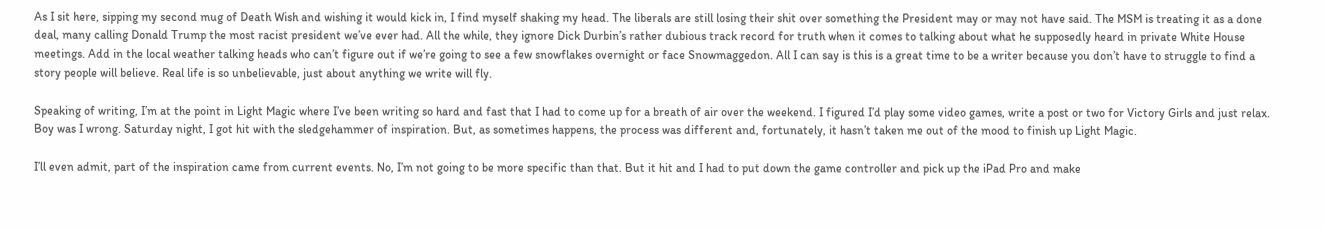As I sit here, sipping my second mug of Death Wish and wishing it would kick in, I find myself shaking my head. The liberals are still losing their shit over something the President may or may not have said. The MSM is treating it as a done deal, many calling Donald Trump the most racist president we’ve ever had. All the while, they ignore Dick Durbin’s rather dubious track record for truth when it comes to talking about what he supposedly heard in private White House meetings. Add in the local weather talking heads who can’t figure out if we’re going to see a few snowflakes overnight or face Snowmaggedon. All I can say is this is a great time to be a writer because you don’t have to struggle to find a story people will believe. Real life is so unbelievable, just about anything we write will fly.

Speaking of writing, I’m at the point in Light Magic where I’ve been writing so hard and fast that I had to come up for a breath of air over the weekend. I figured I’d play some video games, write a post or two for Victory Girls and just relax. Boy was I wrong. Saturday night, I got hit with the sledgehammer of inspiration. But, as sometimes happens, the process was different and, fortunately, it hasn’t taken me out of the mood to finish up Light Magic.

I’ll even admit, part of the inspiration came from current events. No, I’m not going to be more specific than that. But it hit and I had to put down the game controller and pick up the iPad Pro and make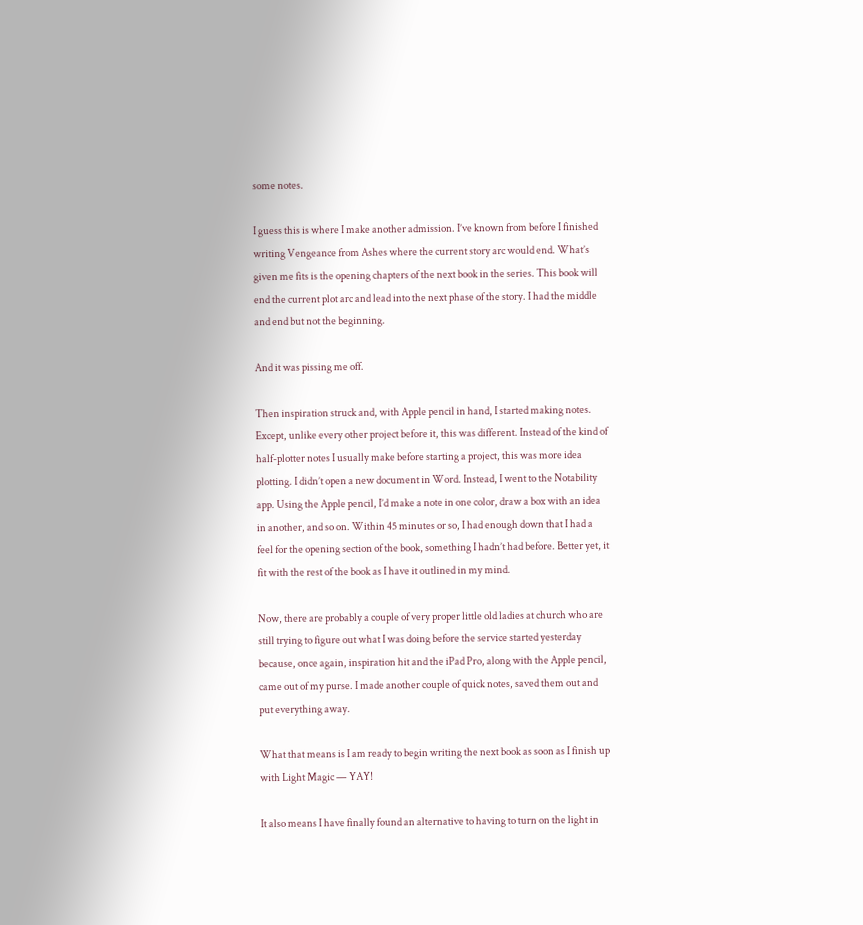some notes.

I guess this is where I make another admission. I’ve known from before I finished writing Vengeance from Ashes where the current story arc would end. What’s given me fits is the opening chapters of the next book in the series. This book will end the current plot arc and lead into the next phase of the story. I had the middle and end but not the beginning.

And it was pissing me off.

Then inspiration struck and, with Apple pencil in hand, I started making notes. Except, unlike every other project before it, this was different. Instead of the kind of half-plotter notes I usually make before starting a project, this was more idea plotting. I didn’t open a new document in Word. Instead, I went to the Notability app. Using the Apple pencil, I’d make a note in one color, draw a box with an idea in another, and so on. Within 45 minutes or so, I had enough down that I had a feel for the opening section of the book, something I hadn’t had before. Better yet, it fit with the rest of the book as I have it outlined in my mind.

Now, there are probably a couple of very proper little old ladies at church who are still trying to figure out what I was doing before the service started yesterday because, once again, inspiration hit and the iPad Pro, along with the Apple pencil, came out of my purse. I made another couple of quick notes, saved them out and put everything away.

What that means is I am ready to begin writing the next book as soon as I finish up with Light Magic — YAY!

It also means I have finally found an alternative to having to turn on the light in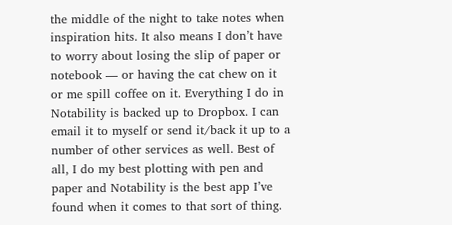the middle of the night to take notes when inspiration hits. It also means I don’t have to worry about losing the slip of paper or notebook — or having the cat chew on it or me spill coffee on it. Everything I do in Notability is backed up to Dropbox. I can email it to myself or send it/back it up to a number of other services as well. Best of all, I do my best plotting with pen and paper and Notability is the best app I’ve found when it comes to that sort of thing.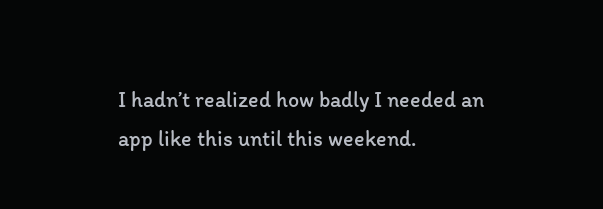I hadn’t realized how badly I needed an app like this until this weekend.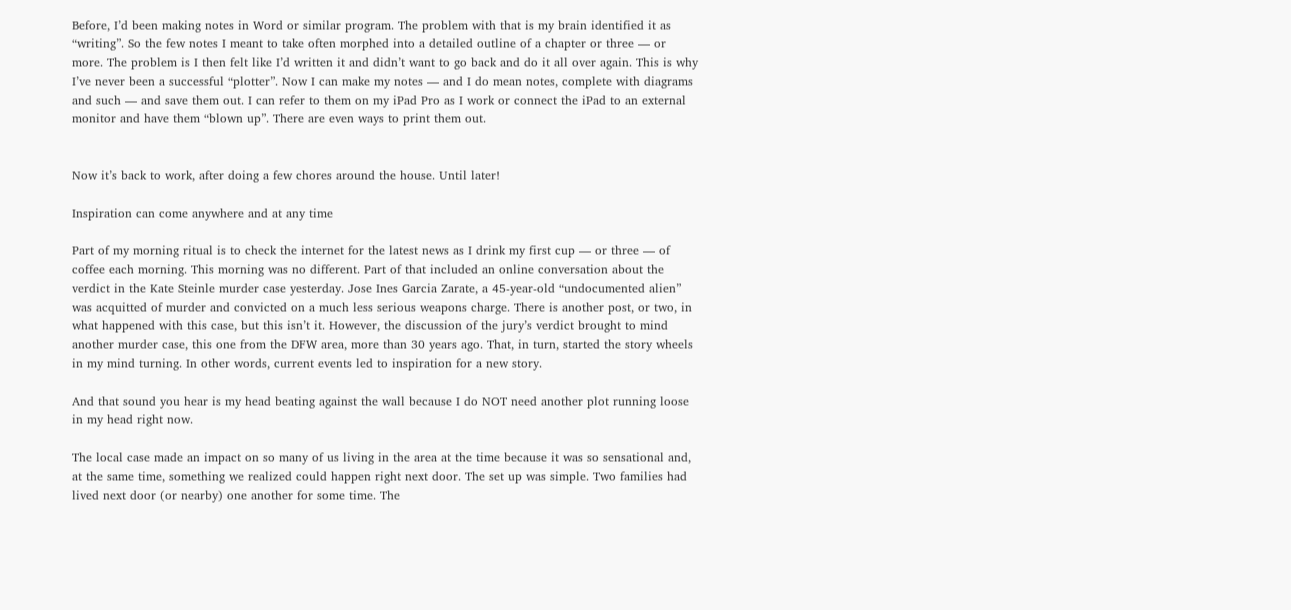Before, I’d been making notes in Word or similar program. The problem with that is my brain identified it as “writing”. So the few notes I meant to take often morphed into a detailed outline of a chapter or three — or more. The problem is I then felt like I’d written it and didn’t want to go back and do it all over again. This is why I’ve never been a successful “plotter”. Now I can make my notes — and I do mean notes, complete with diagrams and such — and save them out. I can refer to them on my iPad Pro as I work or connect the iPad to an external monitor and have them “blown up”. There are even ways to print them out.


Now it’s back to work, after doing a few chores around the house. Until later!

Inspiration can come anywhere and at any time

Part of my morning ritual is to check the internet for the latest news as I drink my first cup — or three — of coffee each morning. This morning was no different. Part of that included an online conversation about the verdict in the Kate Steinle murder case yesterday. Jose Ines Garcia Zarate, a 45-year-old “undocumented alien” was acquitted of murder and convicted on a much less serious weapons charge. There is another post, or two, in what happened with this case, but this isn’t it. However, the discussion of the jury’s verdict brought to mind another murder case, this one from the DFW area, more than 30 years ago. That, in turn, started the story wheels in my mind turning. In other words, current events led to inspiration for a new story.

And that sound you hear is my head beating against the wall because I do NOT need another plot running loose in my head right now.

The local case made an impact on so many of us living in the area at the time because it was so sensational and, at the same time, something we realized could happen right next door. The set up was simple. Two families had lived next door (or nearby) one another for some time. The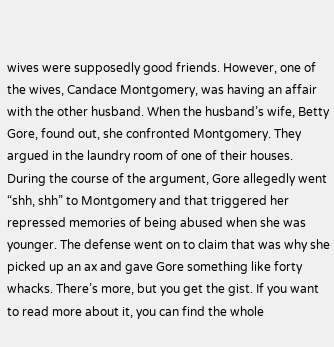wives were supposedly good friends. However, one of the wives, Candace Montgomery, was having an affair with the other husband. When the husband’s wife, Betty Gore, found out, she confronted Montgomery. They argued in the laundry room of one of their houses. During the course of the argument, Gore allegedly went “shh, shh” to Montgomery and that triggered her repressed memories of being abused when she was younger. The defense went on to claim that was why she picked up an ax and gave Gore something like forty whacks. There’s more, but you get the gist. If you want to read more about it, you can find the whole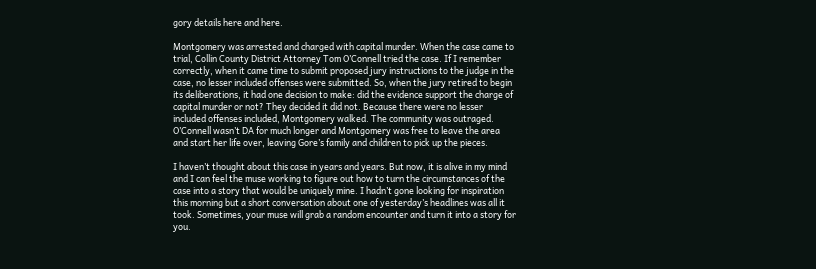gory details here and here.

Montgomery was arrested and charged with capital murder. When the case came to trial, Collin County District Attorney Tom O’Connell tried the case. If I remember correctly, when it came time to submit proposed jury instructions to the judge in the case, no lesser included offenses were submitted. So, when the jury retired to begin its deliberations, it had one decision to make: did the evidence support the charge of capital murder or not? They decided it did not. Because there were no lesser included offenses included, Montgomery walked. The community was outraged. O’Connell wasn’t DA for much longer and Montgomery was free to leave the area and start her life over, leaving Gore’s family and children to pick up the pieces.

I haven’t thought about this case in years and years. But now, it is alive in my mind and I can feel the muse working to figure out how to turn the circumstances of the case into a story that would be uniquely mine. I hadn’t gone looking for inspiration this morning but a short conversation about one of yesterday’s headlines was all it took. Sometimes, your muse will grab a random encounter and turn it into a story for you.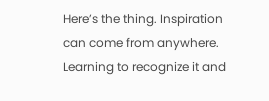Here’s the thing. Inspiration can come from anywhere. Learning to recognize it and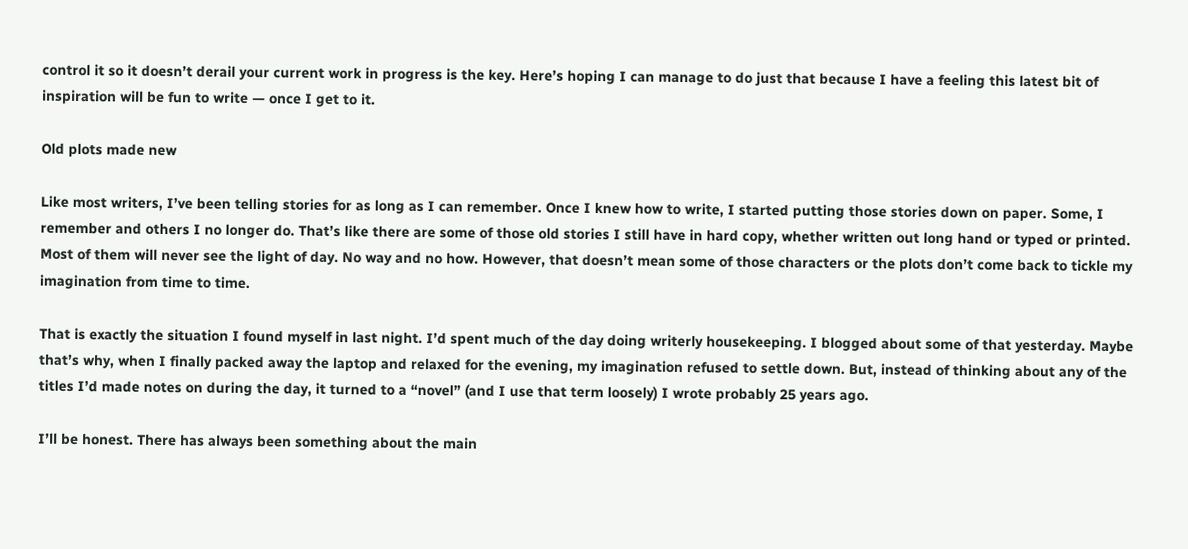control it so it doesn’t derail your current work in progress is the key. Here’s hoping I can manage to do just that because I have a feeling this latest bit of inspiration will be fun to write — once I get to it.

Old plots made new

Like most writers, I’ve been telling stories for as long as I can remember. Once I knew how to write, I started putting those stories down on paper. Some, I remember and others I no longer do. That’s like there are some of those old stories I still have in hard copy, whether written out long hand or typed or printed. Most of them will never see the light of day. No way and no how. However, that doesn’t mean some of those characters or the plots don’t come back to tickle my imagination from time to time.

That is exactly the situation I found myself in last night. I’d spent much of the day doing writerly housekeeping. I blogged about some of that yesterday. Maybe that’s why, when I finally packed away the laptop and relaxed for the evening, my imagination refused to settle down. But, instead of thinking about any of the titles I’d made notes on during the day, it turned to a “novel” (and I use that term loosely) I wrote probably 25 years ago.

I’ll be honest. There has always been something about the main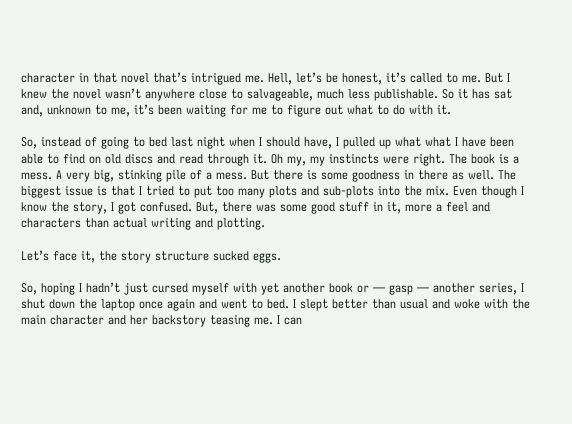character in that novel that’s intrigued me. Hell, let’s be honest, it’s called to me. But I knew the novel wasn’t anywhere close to salvageable, much less publishable. So it has sat and, unknown to me, it’s been waiting for me to figure out what to do with it.

So, instead of going to bed last night when I should have, I pulled up what what I have been able to find on old discs and read through it. Oh my, my instincts were right. The book is a mess. A very big, stinking pile of a mess. But there is some goodness in there as well. The biggest issue is that I tried to put too many plots and sub-plots into the mix. Even though I know the story, I got confused. But, there was some good stuff in it, more a feel and characters than actual writing and plotting.

Let’s face it, the story structure sucked eggs.

So, hoping I hadn’t just cursed myself with yet another book or — gasp — another series, I shut down the laptop once again and went to bed. I slept better than usual and woke with the main character and her backstory teasing me. I can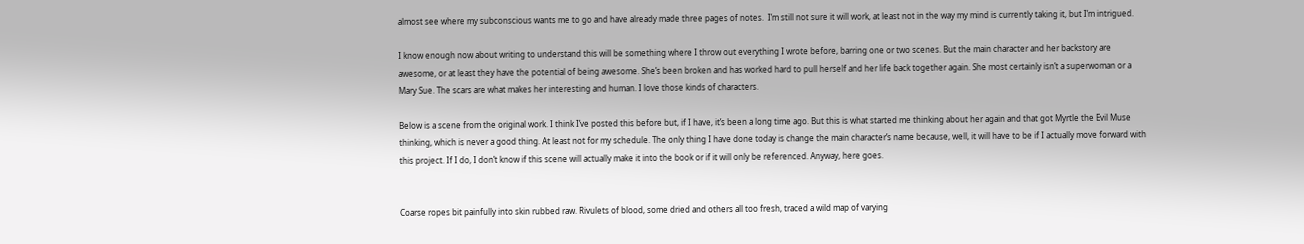almost see where my subconscious wants me to go and have already made three pages of notes.  I’m still not sure it will work, at least not in the way my mind is currently taking it, but I’m intrigued.

I know enough now about writing to understand this will be something where I throw out everything I wrote before, barring one or two scenes. But the main character and her backstory are awesome, or at least they have the potential of being awesome. She’s been broken and has worked hard to pull herself and her life back together again. She most certainly isn’t a superwoman or a Mary Sue. The scars are what makes her interesting and human. I love those kinds of characters.

Below is a scene from the original work. I think I’ve posted this before but, if I have, it’s been a long time ago. But this is what started me thinking about her again and that got Myrtle the Evil Muse thinking, which is never a good thing. At least not for my schedule. The only thing I have done today is change the main character’s name because, well, it will have to be if I actually move forward with this project. If I do, I don’t know if this scene will actually make it into the book or if it will only be referenced. Anyway, here goes.


Coarse ropes bit painfully into skin rubbed raw. Rivulets of blood, some dried and others all too fresh, traced a wild map of varying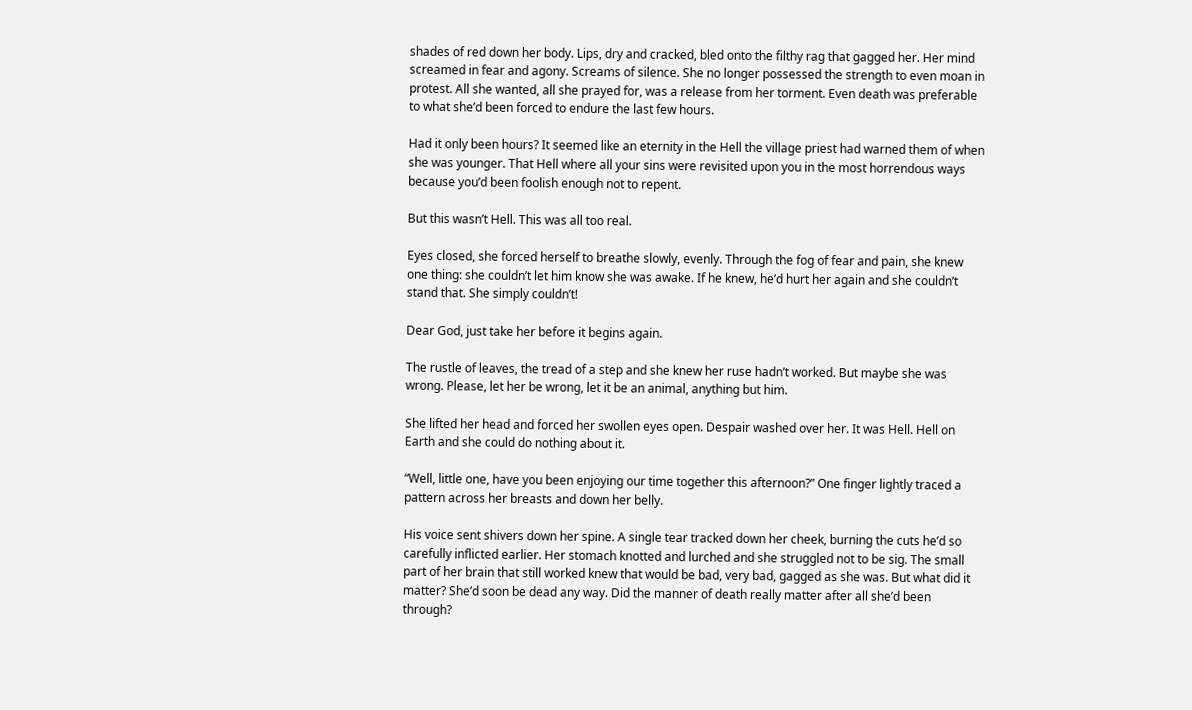shades of red down her body. Lips, dry and cracked, bled onto the filthy rag that gagged her. Her mind screamed in fear and agony. Screams of silence. She no longer possessed the strength to even moan in protest. All she wanted, all she prayed for, was a release from her torment. Even death was preferable to what she’d been forced to endure the last few hours.

Had it only been hours? It seemed like an eternity in the Hell the village priest had warned them of when she was younger. That Hell where all your sins were revisited upon you in the most horrendous ways because you’d been foolish enough not to repent.

But this wasn’t Hell. This was all too real.

Eyes closed, she forced herself to breathe slowly, evenly. Through the fog of fear and pain, she knew one thing: she couldn’t let him know she was awake. If he knew, he’d hurt her again and she couldn’t stand that. She simply couldn’t!

Dear God, just take her before it begins again.

The rustle of leaves, the tread of a step and she knew her ruse hadn’t worked. But maybe she was wrong. Please, let her be wrong, let it be an animal, anything but him.

She lifted her head and forced her swollen eyes open. Despair washed over her. It was Hell. Hell on Earth and she could do nothing about it.

“Well, little one, have you been enjoying our time together this afternoon?” One finger lightly traced a pattern across her breasts and down her belly.

His voice sent shivers down her spine. A single tear tracked down her cheek, burning the cuts he’d so carefully inflicted earlier. Her stomach knotted and lurched and she struggled not to be sig. The small part of her brain that still worked knew that would be bad, very bad, gagged as she was. But what did it matter? She’d soon be dead any way. Did the manner of death really matter after all she’d been through?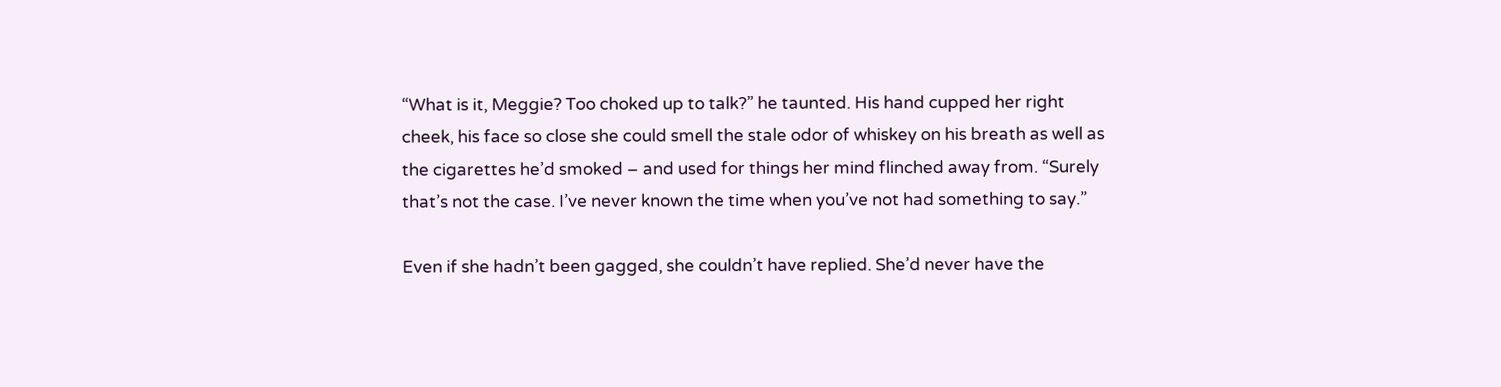“What is it, Meggie? Too choked up to talk?” he taunted. His hand cupped her right cheek, his face so close she could smell the stale odor of whiskey on his breath as well as the cigarettes he’d smoked – and used for things her mind flinched away from. “Surely that’s not the case. I’ve never known the time when you’ve not had something to say.”

Even if she hadn’t been gagged, she couldn’t have replied. She’d never have the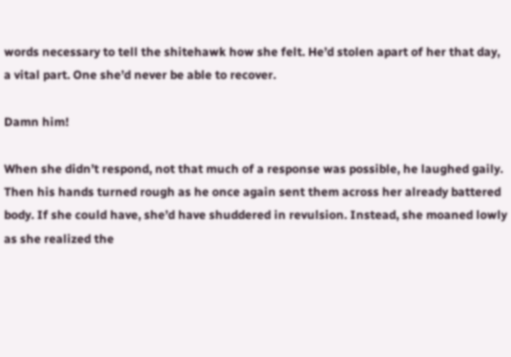words necessary to tell the shitehawk how she felt. He’d stolen apart of her that day, a vital part. One she’d never be able to recover.

Damn him!

When she didn’t respond, not that much of a response was possible, he laughed gaily. Then his hands turned rough as he once again sent them across her already battered body. If she could have, she’d have shuddered in revulsion. Instead, she moaned lowly as she realized the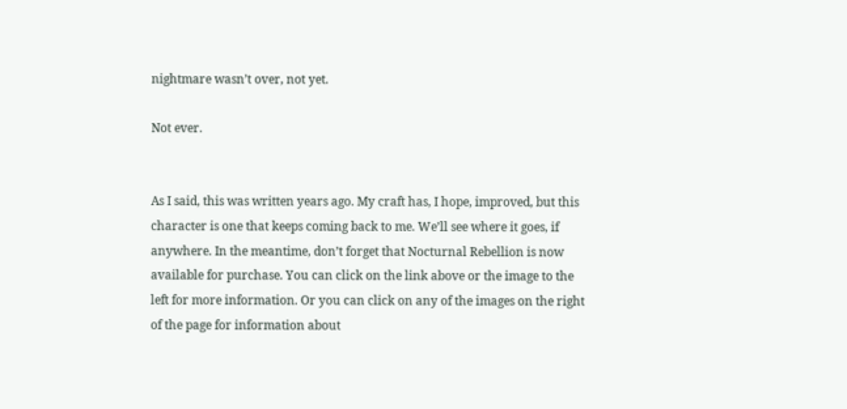nightmare wasn’t over, not yet.

Not ever.


As I said, this was written years ago. My craft has, I hope, improved, but this character is one that keeps coming back to me. We’ll see where it goes, if anywhere. In the meantime, don’t forget that Nocturnal Rebellion is now available for purchase. You can click on the link above or the image to the left for more information. Or you can click on any of the images on the right of the page for information about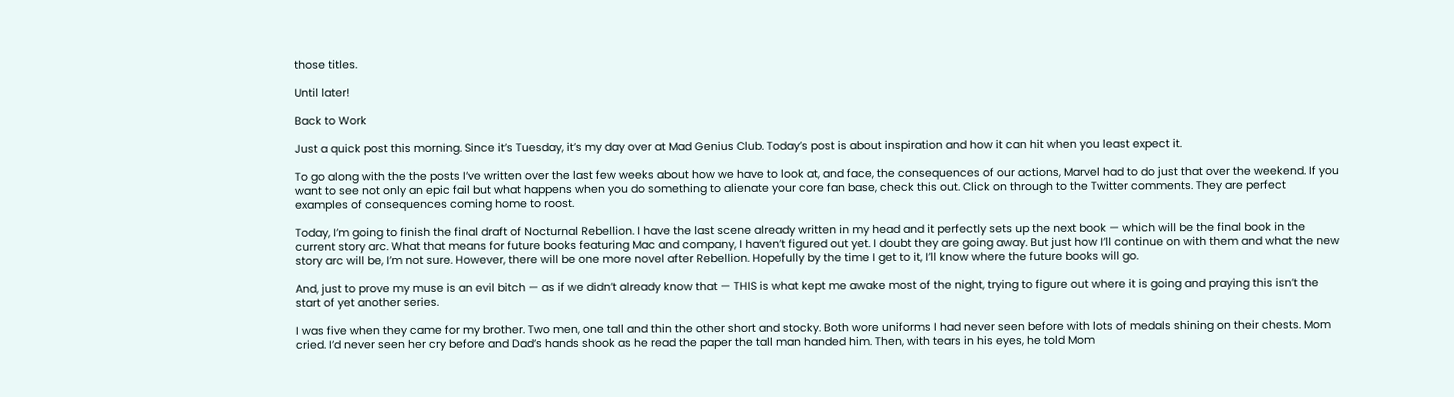those titles.

Until later!

Back to Work

Just a quick post this morning. Since it’s Tuesday, it’s my day over at Mad Genius Club. Today’s post is about inspiration and how it can hit when you least expect it.

To go along with the the posts I’ve written over the last few weeks about how we have to look at, and face, the consequences of our actions, Marvel had to do just that over the weekend. If you want to see not only an epic fail but what happens when you do something to alienate your core fan base, check this out. Click on through to the Twitter comments. They are perfect examples of consequences coming home to roost.

Today, I’m going to finish the final draft of Nocturnal Rebellion. I have the last scene already written in my head and it perfectly sets up the next book — which will be the final book in the current story arc. What that means for future books featuring Mac and company, I haven’t figured out yet. I doubt they are going away. But just how I’ll continue on with them and what the new story arc will be, I’m not sure. However, there will be one more novel after Rebellion. Hopefully by the time I get to it, I’ll know where the future books will go.

And, just to prove my muse is an evil bitch — as if we didn’t already know that — THIS is what kept me awake most of the night, trying to figure out where it is going and praying this isn’t the start of yet another series.

I was five when they came for my brother. Two men, one tall and thin the other short and stocky. Both wore uniforms I had never seen before with lots of medals shining on their chests. Mom cried. I’d never seen her cry before and Dad’s hands shook as he read the paper the tall man handed him. Then, with tears in his eyes, he told Mom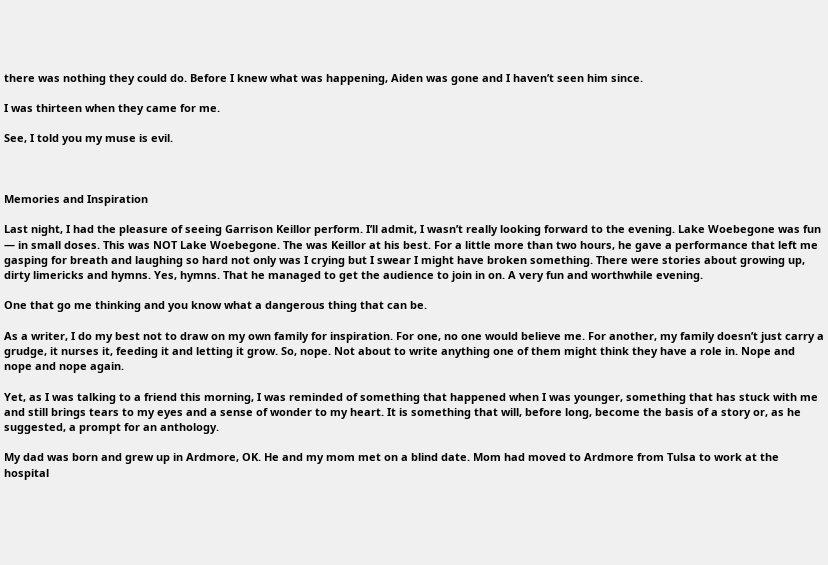there was nothing they could do. Before I knew what was happening, Aiden was gone and I haven’t seen him since.

I was thirteen when they came for me.

See, I told you my muse is evil.



Memories and Inspiration

Last night, I had the pleasure of seeing Garrison Keillor perform. I’ll admit, I wasn’t really looking forward to the evening. Lake Woebegone was fun — in small doses. This was NOT Lake Woebegone. The was Keillor at his best. For a little more than two hours, he gave a performance that left me gasping for breath and laughing so hard not only was I crying but I swear I might have broken something. There were stories about growing up, dirty limericks and hymns. Yes, hymns. That he managed to get the audience to join in on. A very fun and worthwhile evening.

One that go me thinking and you know what a dangerous thing that can be.

As a writer, I do my best not to draw on my own family for inspiration. For one, no one would believe me. For another, my family doesn’t just carry a grudge, it nurses it, feeding it and letting it grow. So, nope. Not about to write anything one of them might think they have a role in. Nope and nope and nope again.

Yet, as I was talking to a friend this morning, I was reminded of something that happened when I was younger, something that has stuck with me and still brings tears to my eyes and a sense of wonder to my heart. It is something that will, before long, become the basis of a story or, as he suggested, a prompt for an anthology.

My dad was born and grew up in Ardmore, OK. He and my mom met on a blind date. Mom had moved to Ardmore from Tulsa to work at the hospital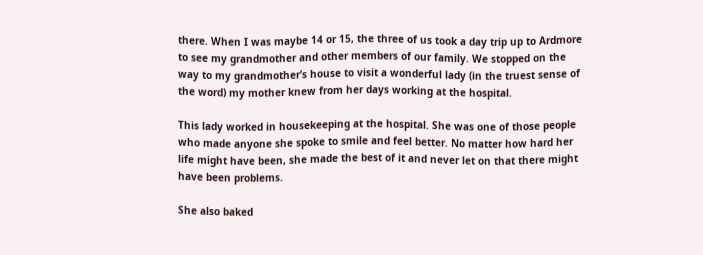there. When I was maybe 14 or 15, the three of us took a day trip up to Ardmore to see my grandmother and other members of our family. We stopped on the way to my grandmother’s house to visit a wonderful lady (in the truest sense of the word) my mother knew from her days working at the hospital.

This lady worked in housekeeping at the hospital. She was one of those people who made anyone she spoke to smile and feel better. No matter how hard her life might have been, she made the best of it and never let on that there might have been problems.

She also baked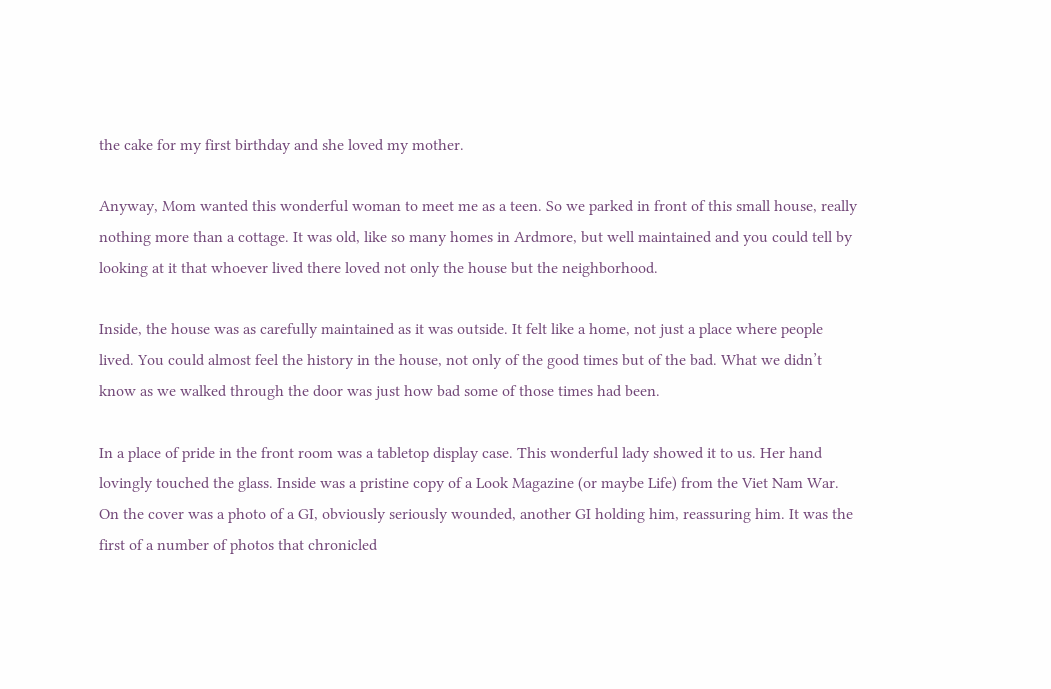the cake for my first birthday and she loved my mother.

Anyway, Mom wanted this wonderful woman to meet me as a teen. So we parked in front of this small house, really nothing more than a cottage. It was old, like so many homes in Ardmore, but well maintained and you could tell by looking at it that whoever lived there loved not only the house but the neighborhood.

Inside, the house was as carefully maintained as it was outside. It felt like a home, not just a place where people lived. You could almost feel the history in the house, not only of the good times but of the bad. What we didn’t know as we walked through the door was just how bad some of those times had been.

In a place of pride in the front room was a tabletop display case. This wonderful lady showed it to us. Her hand lovingly touched the glass. Inside was a pristine copy of a Look Magazine (or maybe Life) from the Viet Nam War. On the cover was a photo of a GI, obviously seriously wounded, another GI holding him, reassuring him. It was the first of a number of photos that chronicled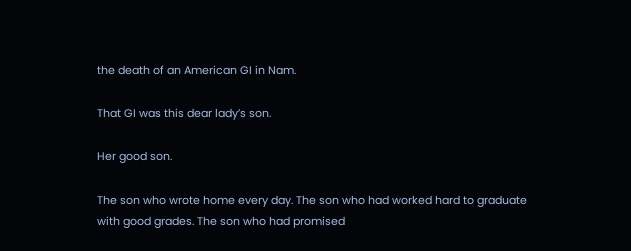the death of an American GI in Nam.

That GI was this dear lady’s son.

Her good son.

The son who wrote home every day. The son who had worked hard to graduate with good grades. The son who had promised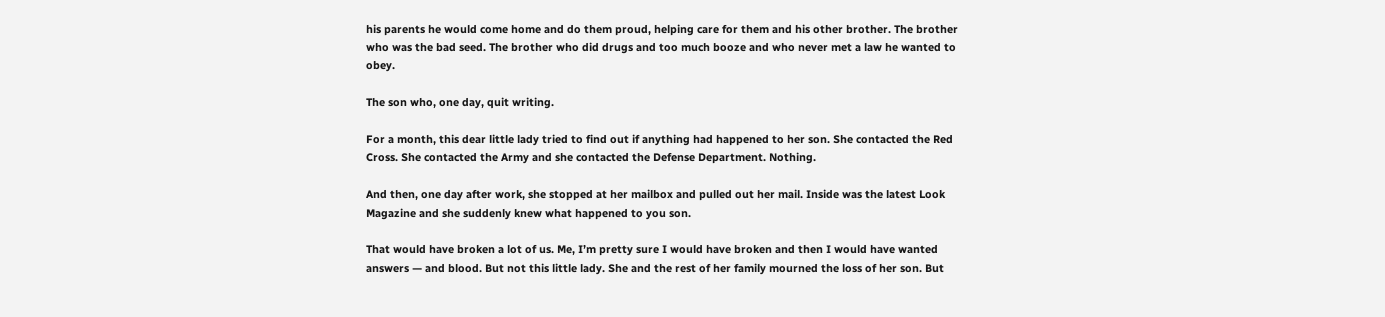his parents he would come home and do them proud, helping care for them and his other brother. The brother who was the bad seed. The brother who did drugs and too much booze and who never met a law he wanted to obey.

The son who, one day, quit writing.

For a month, this dear little lady tried to find out if anything had happened to her son. She contacted the Red Cross. She contacted the Army and she contacted the Defense Department. Nothing.

And then, one day after work, she stopped at her mailbox and pulled out her mail. Inside was the latest Look Magazine and she suddenly knew what happened to you son.

That would have broken a lot of us. Me, I’m pretty sure I would have broken and then I would have wanted answers — and blood. But not this little lady. She and the rest of her family mourned the loss of her son. But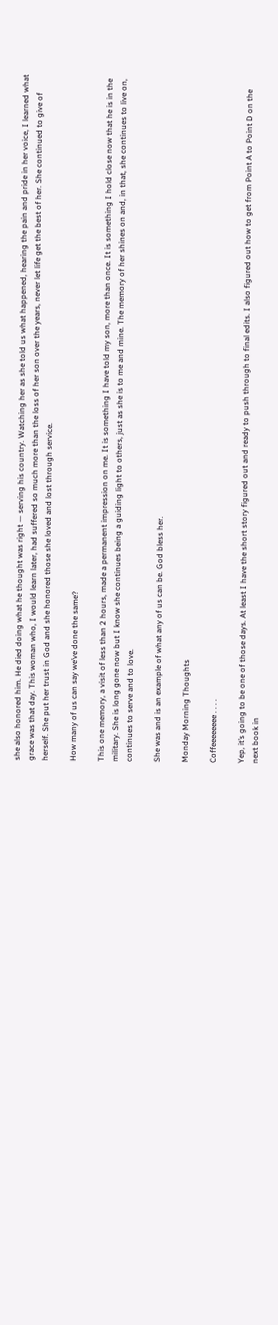she also honored him. He died doing what he thought was right — serving his country. Watching her as she told us what happened, hearing the pain and pride in her voice, I learned what grace was that day. This woman who, I would learn later, had suffered so much more than the loss of her son over the years, never let life get the best of her. She continued to give of herself. She put her trust in God and she honored those she loved and lost through service.

How many of us can say we’ve done the same?

This one memory, a visit of less than 2 hours, made a permanent impression on me. It is something I have told my son, more than once. It is something I hold close now that he is in the military. She is long gone now but I know she continues being a guiding light to others, just as she is to me and mine. The memory of her shines on and, in that, she continues to live on, continues to serve and to love.

She was and is an example of what any of us can be. God bless her.

Monday Morning Thoughts

Coffeeeeeeee . . . .

Yep, it’s going to be one of those days. At least I have the short story figured out and ready to push through to final edits. I also figured out how to get from Point A to Point D on the next book in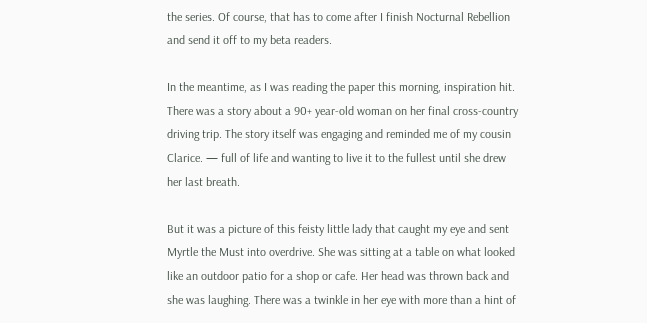the series. Of course, that has to come after I finish Nocturnal Rebellion and send it off to my beta readers.

In the meantime, as I was reading the paper this morning, inspiration hit. There was a story about a 90+ year-old woman on her final cross-country driving trip. The story itself was engaging and reminded me of my cousin Clarice. — full of life and wanting to live it to the fullest until she drew her last breath.

But it was a picture of this feisty little lady that caught my eye and sent Myrtle the Must into overdrive. She was sitting at a table on what looked like an outdoor patio for a shop or cafe. Her head was thrown back and she was laughing. There was a twinkle in her eye with more than a hint of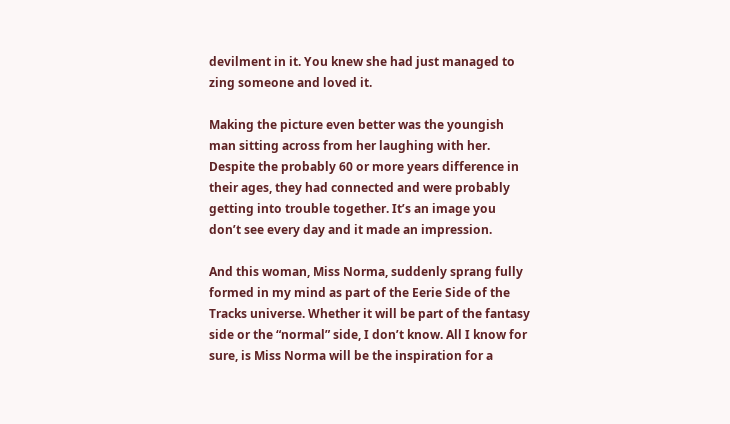devilment in it. You knew she had just managed to zing someone and loved it.

Making the picture even better was the youngish man sitting across from her laughing with her. Despite the probably 60 or more years difference in their ages, they had connected and were probably getting into trouble together. It’s an image you don’t see every day and it made an impression.

And this woman, Miss Norma, suddenly sprang fully formed in my mind as part of the Eerie Side of the Tracks universe. Whether it will be part of the fantasy side or the “normal” side, I don’t know. All I know for sure, is Miss Norma will be the inspiration for a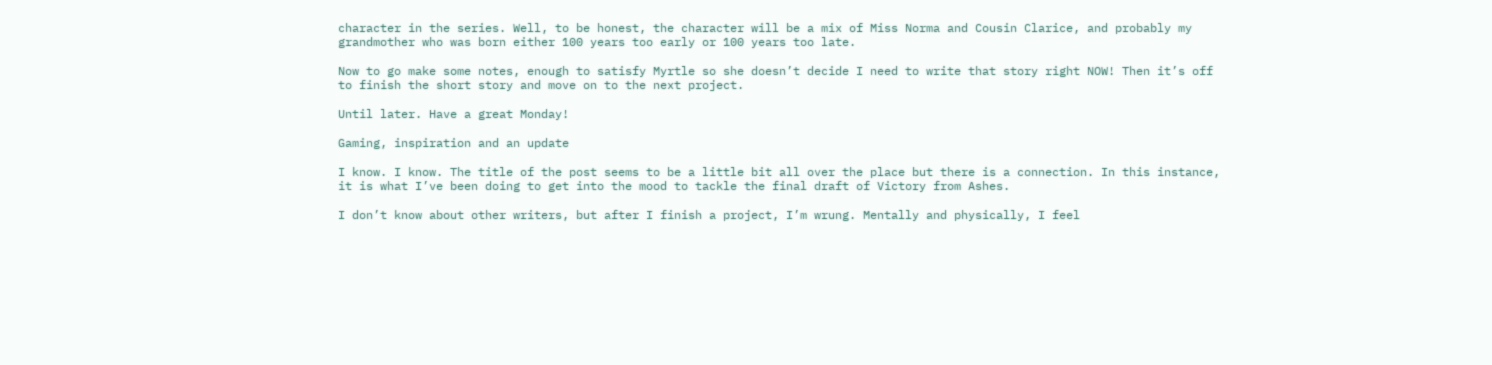character in the series. Well, to be honest, the character will be a mix of Miss Norma and Cousin Clarice, and probably my grandmother who was born either 100 years too early or 100 years too late.

Now to go make some notes, enough to satisfy Myrtle so she doesn’t decide I need to write that story right NOW! Then it’s off to finish the short story and move on to the next project.

Until later. Have a great Monday!

Gaming, inspiration and an update

I know. I know. The title of the post seems to be a little bit all over the place but there is a connection. In this instance, it is what I’ve been doing to get into the mood to tackle the final draft of Victory from Ashes.

I don’t know about other writers, but after I finish a project, I’m wrung. Mentally and physically, I feel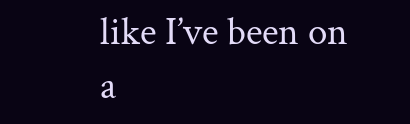like I’ve been on a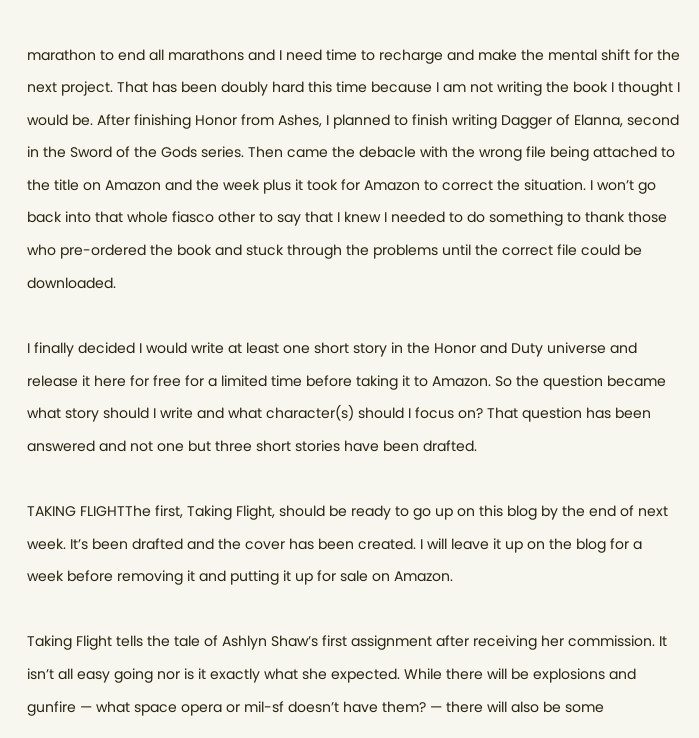marathon to end all marathons and I need time to recharge and make the mental shift for the next project. That has been doubly hard this time because I am not writing the book I thought I would be. After finishing Honor from Ashes, I planned to finish writing Dagger of Elanna, second in the Sword of the Gods series. Then came the debacle with the wrong file being attached to the title on Amazon and the week plus it took for Amazon to correct the situation. I won’t go back into that whole fiasco other to say that I knew I needed to do something to thank those who pre-ordered the book and stuck through the problems until the correct file could be downloaded.

I finally decided I would write at least one short story in the Honor and Duty universe and release it here for free for a limited time before taking it to Amazon. So the question became what story should I write and what character(s) should I focus on? That question has been answered and not one but three short stories have been drafted.

TAKING FLIGHTThe first, Taking Flight, should be ready to go up on this blog by the end of next week. It’s been drafted and the cover has been created. I will leave it up on the blog for a week before removing it and putting it up for sale on Amazon.

Taking Flight tells the tale of Ashlyn Shaw’s first assignment after receiving her commission. It isn’t all easy going nor is it exactly what she expected. While there will be explosions and gunfire — what space opera or mil-sf doesn’t have them? — there will also be some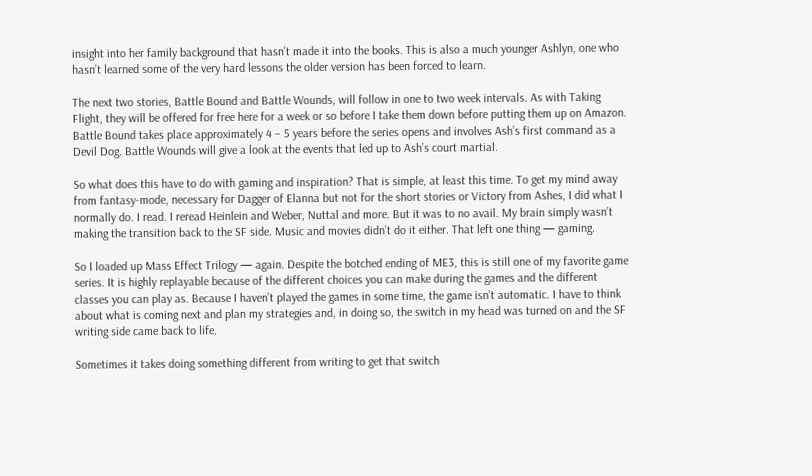insight into her family background that hasn’t made it into the books. This is also a much younger Ashlyn, one who hasn’t learned some of the very hard lessons the older version has been forced to learn.

The next two stories, Battle Bound and Battle Wounds, will follow in one to two week intervals. As with Taking Flight, they will be offered for free here for a week or so before I take them down before putting them up on Amazon. Battle Bound takes place approximately 4 – 5 years before the series opens and involves Ash’s first command as a Devil Dog. Battle Wounds will give a look at the events that led up to Ash’s court martial.

So what does this have to do with gaming and inspiration? That is simple, at least this time. To get my mind away from fantasy-mode, necessary for Dagger of Elanna but not for the short stories or Victory from Ashes, I did what I normally do. I read. I reread Heinlein and Weber, Nuttal and more. But it was to no avail. My brain simply wasn’t making the transition back to the SF side. Music and movies didn’t do it either. That left one thing — gaming.

So I loaded up Mass Effect Trilogy — again. Despite the botched ending of ME3, this is still one of my favorite game series. It is highly replayable because of the different choices you can make during the games and the different classes you can play as. Because I haven’t played the games in some time, the game isn’t automatic. I have to think about what is coming next and plan my strategies and, in doing so, the switch in my head was turned on and the SF writing side came back to life.

Sometimes it takes doing something different from writing to get that switch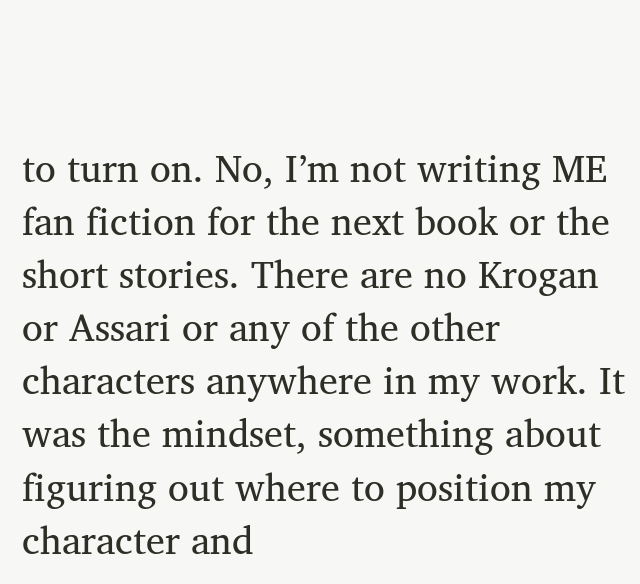to turn on. No, I’m not writing ME fan fiction for the next book or the short stories. There are no Krogan or Assari or any of the other characters anywhere in my work. It was the mindset, something about figuring out where to position my character and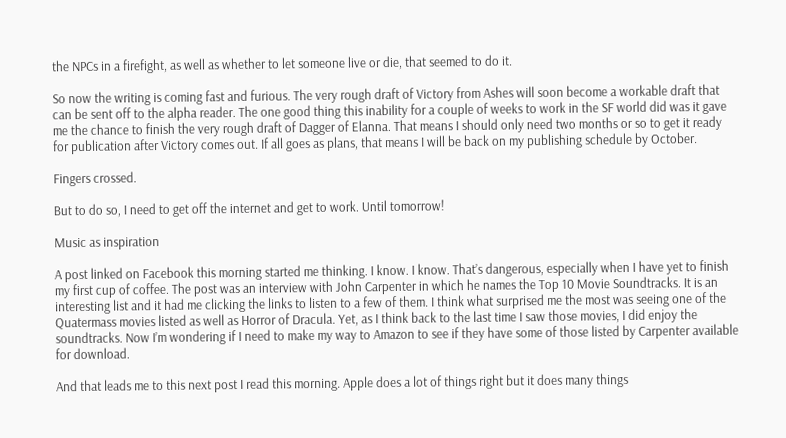the NPCs in a firefight, as well as whether to let someone live or die, that seemed to do it.

So now the writing is coming fast and furious. The very rough draft of Victory from Ashes will soon become a workable draft that can be sent off to the alpha reader. The one good thing this inability for a couple of weeks to work in the SF world did was it gave me the chance to finish the very rough draft of Dagger of Elanna. That means I should only need two months or so to get it ready for publication after Victory comes out. If all goes as plans, that means I will be back on my publishing schedule by October.

Fingers crossed.

But to do so, I need to get off the internet and get to work. Until tomorrow!

Music as inspiration

A post linked on Facebook this morning started me thinking. I know. I know. That’s dangerous, especially when I have yet to finish my first cup of coffee. The post was an interview with John Carpenter in which he names the Top 10 Movie Soundtracks. It is an interesting list and it had me clicking the links to listen to a few of them. I think what surprised me the most was seeing one of the Quatermass movies listed as well as Horror of Dracula. Yet, as I think back to the last time I saw those movies, I did enjoy the soundtracks. Now I’m wondering if I need to make my way to Amazon to see if they have some of those listed by Carpenter available for download.

And that leads me to this next post I read this morning. Apple does a lot of things right but it does many things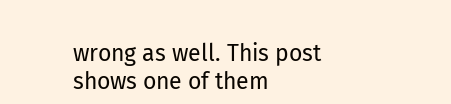wrong as well. This post shows one of them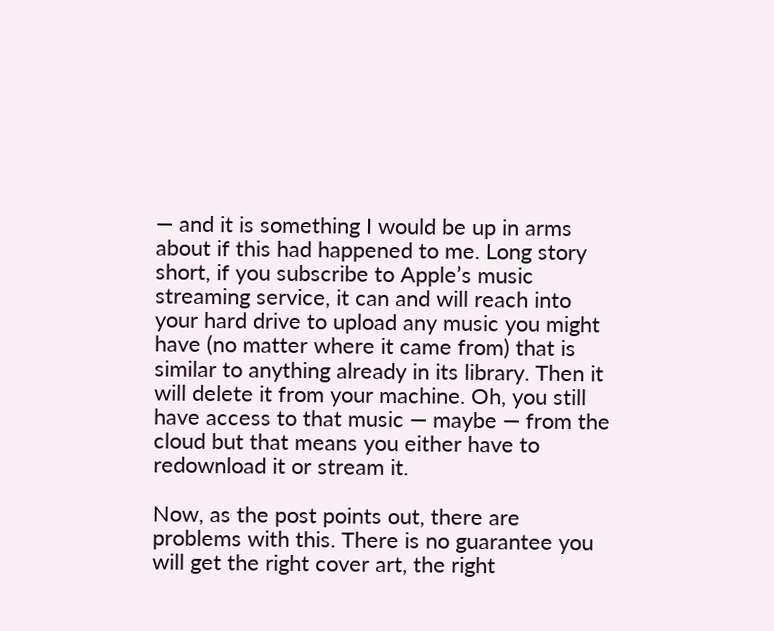— and it is something I would be up in arms about if this had happened to me. Long story short, if you subscribe to Apple’s music streaming service, it can and will reach into your hard drive to upload any music you might have (no matter where it came from) that is similar to anything already in its library. Then it will delete it from your machine. Oh, you still have access to that music — maybe — from the cloud but that means you either have to redownload it or stream it.

Now, as the post points out, there are problems with this. There is no guarantee you will get the right cover art, the right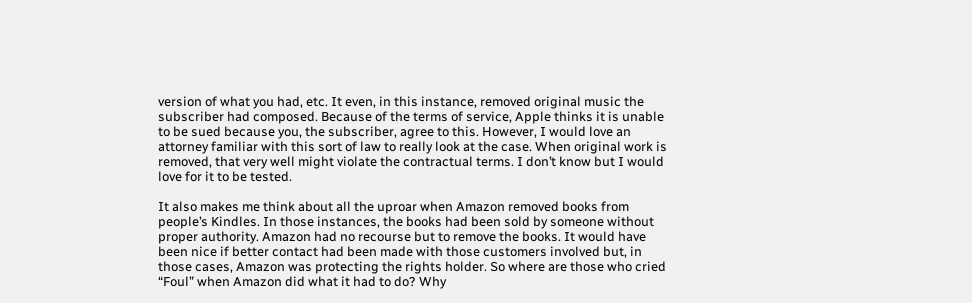version of what you had, etc. It even, in this instance, removed original music the subscriber had composed. Because of the terms of service, Apple thinks it is unable to be sued because you, the subscriber, agree to this. However, I would love an attorney familiar with this sort of law to really look at the case. When original work is removed, that very well might violate the contractual terms. I don’t know but I would love for it to be tested.

It also makes me think about all the uproar when Amazon removed books from people’s Kindles. In those instances, the books had been sold by someone without proper authority. Amazon had no recourse but to remove the books. It would have been nice if better contact had been made with those customers involved but, in those cases, Amazon was protecting the rights holder. So where are those who cried “Foul” when Amazon did what it had to do? Why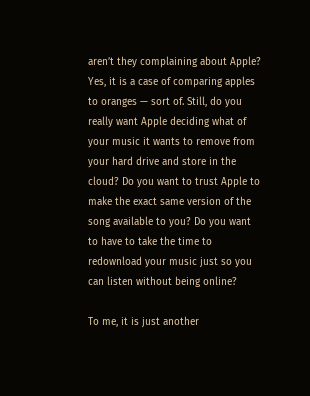aren’t they complaining about Apple? Yes, it is a case of comparing apples to oranges — sort of. Still, do you really want Apple deciding what of your music it wants to remove from your hard drive and store in the cloud? Do you want to trust Apple to make the exact same version of the song available to you? Do you want to have to take the time to redownload your music just so you can listen without being online?

To me, it is just another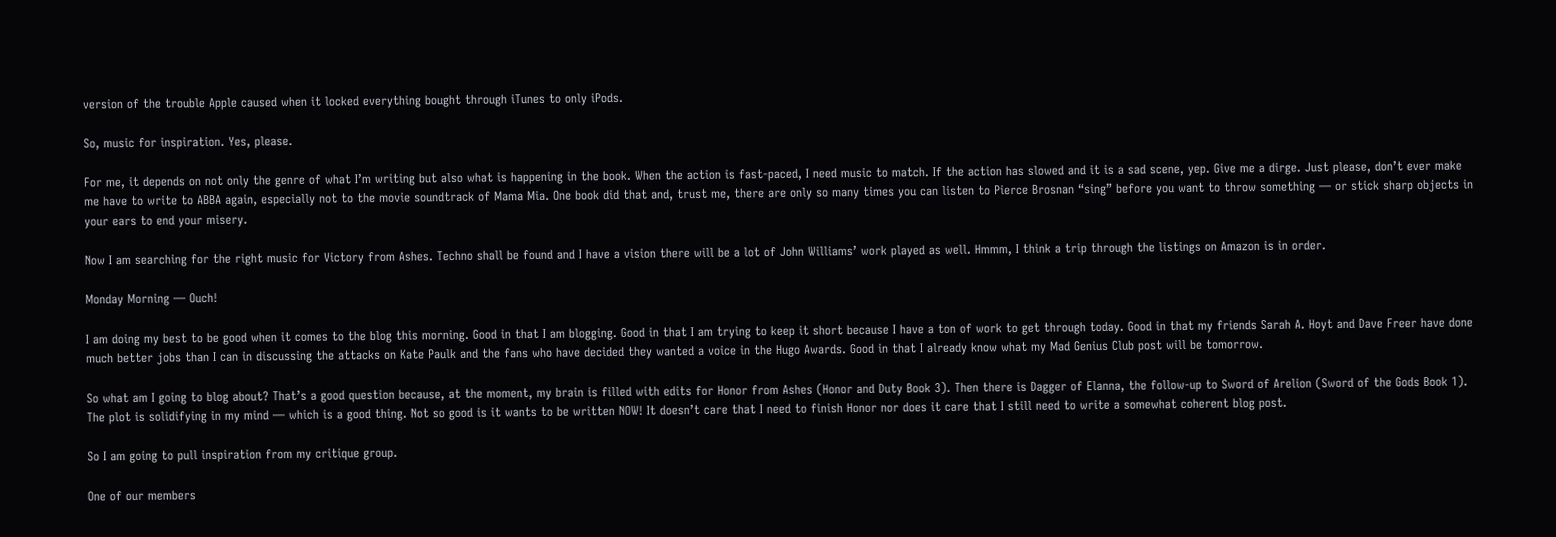version of the trouble Apple caused when it locked everything bought through iTunes to only iPods.

So, music for inspiration. Yes, please.

For me, it depends on not only the genre of what I’m writing but also what is happening in the book. When the action is fast-paced, I need music to match. If the action has slowed and it is a sad scene, yep. Give me a dirge. Just please, don’t ever make me have to write to ABBA again, especially not to the movie soundtrack of Mama Mia. One book did that and, trust me, there are only so many times you can listen to Pierce Brosnan “sing” before you want to throw something — or stick sharp objects in your ears to end your misery.

Now I am searching for the right music for Victory from Ashes. Techno shall be found and I have a vision there will be a lot of John Williams’ work played as well. Hmmm, I think a trip through the listings on Amazon is in order.

Monday Morning — Ouch!

I am doing my best to be good when it comes to the blog this morning. Good in that I am blogging. Good in that I am trying to keep it short because I have a ton of work to get through today. Good in that my friends Sarah A. Hoyt and Dave Freer have done much better jobs than I can in discussing the attacks on Kate Paulk and the fans who have decided they wanted a voice in the Hugo Awards. Good in that I already know what my Mad Genius Club post will be tomorrow.

So what am I going to blog about? That’s a good question because, at the moment, my brain is filled with edits for Honor from Ashes (Honor and Duty Book 3). Then there is Dagger of Elanna, the follow-up to Sword of Arelion (Sword of the Gods Book 1). The plot is solidifying in my mind — which is a good thing. Not so good is it wants to be written NOW! It doesn’t care that I need to finish Honor nor does it care that I still need to write a somewhat coherent blog post.

So I am going to pull inspiration from my critique group.

One of our members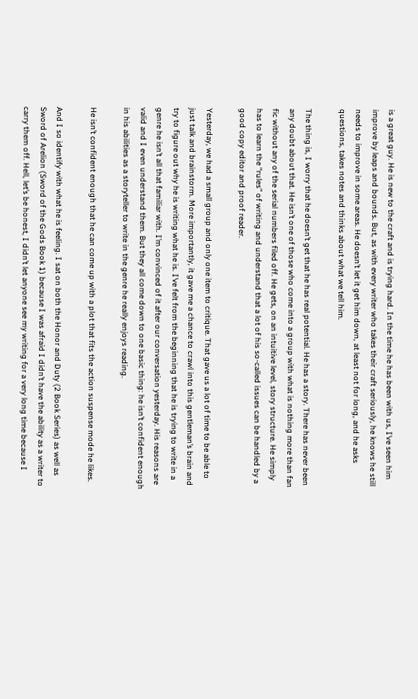is a great guy. He is new to the craft and is trying hard. In the time he has been with us, I’ve seen him improve by leaps and bounds. But, as with every writer who takes their craft seriously, he knows he still needs to improve in some areas. He doesn’t let it get him down, at least not for long, and he asks questions, takes notes and thinks about what we tell him.

The thing is, I worry that he doesn’t get that he has real potential. He has a story. There has never been any doubt about that. He isn’t one of those who come into a group with what is nothing more than fan fic without any of the serial numbers filed off. He gets, on an intuitive level, story structure. He simply has to learn the “rules” of writing and understand that a lot of his so-called issues can be handled by a good copy editor and proof reader.

Yesterday, we had a small group and only one item to critique. That gave us a lot of time to be able to just talk and brainstorm. More importantly, it gave me a chance to crawl into this gentleman’s brain and try to figure out why he is writing what he is. I’ve felt from the beginning that he is trying to write in a genre he isn’t all that familiar with. I’m convinced of it after our conversation yesterday. His reasons are valid and I even understand them. But they all come down to one basic thing: he isn’t confident enough in his abilities as a storyteller to write in the genre he really enjoys reading.

He isn’t confident enough that he can come up with a plot that fits the action suspense mode he likes.

And I so identify with what he is feeling. I sat on both the Honor and Duty (2 Book Series) as well as Sword of Arelion (Sword of the Gods Book 1) because I was afraid I didn’t have the ability as a writer to carry them off. Hell, let’s be honest, I didn’t let anyone see my writing for a very long time because I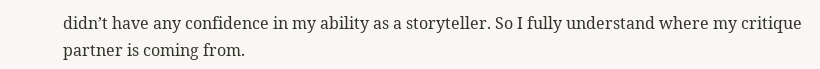didn’t have any confidence in my ability as a storyteller. So I fully understand where my critique partner is coming from.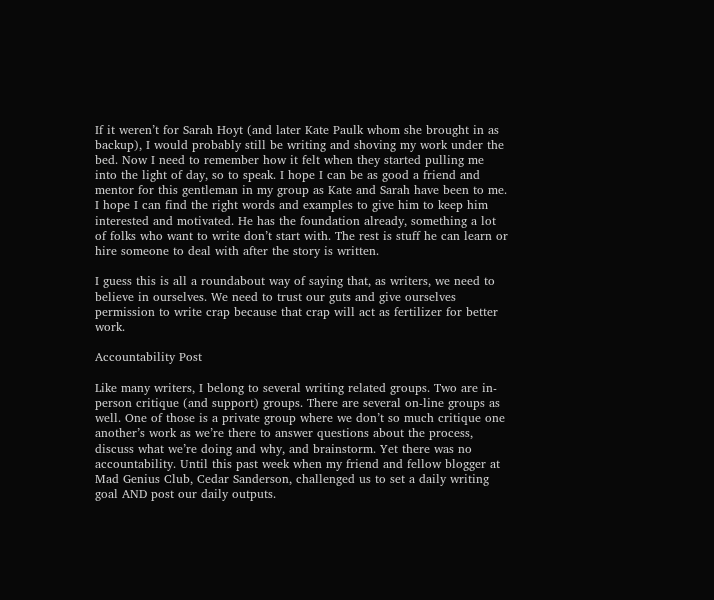If it weren’t for Sarah Hoyt (and later Kate Paulk whom she brought in as backup), I would probably still be writing and shoving my work under the bed. Now I need to remember how it felt when they started pulling me into the light of day, so to speak. I hope I can be as good a friend and mentor for this gentleman in my group as Kate and Sarah have been to me. I hope I can find the right words and examples to give him to keep him interested and motivated. He has the foundation already, something a lot of folks who want to write don’t start with. The rest is stuff he can learn or hire someone to deal with after the story is written.

I guess this is all a roundabout way of saying that, as writers, we need to believe in ourselves. We need to trust our guts and give ourselves permission to write crap because that crap will act as fertilizer for better work.

Accountability Post

Like many writers, I belong to several writing related groups. Two are in-person critique (and support) groups. There are several on-line groups as well. One of those is a private group where we don’t so much critique one another’s work as we’re there to answer questions about the process, discuss what we’re doing and why, and brainstorm. Yet there was no accountability. Until this past week when my friend and fellow blogger at Mad Genius Club, Cedar Sanderson, challenged us to set a daily writing goal AND post our daily outputs.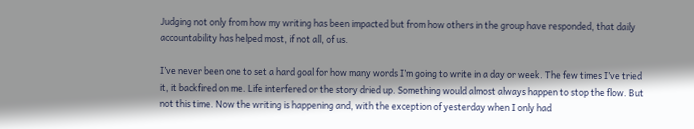Judging not only from how my writing has been impacted but from how others in the group have responded, that daily accountability has helped most, if not all, of us.

I’ve never been one to set a hard goal for how many words I’m going to write in a day or week. The few times I’ve tried it, it backfired on me. Life interfered or the story dried up. Something would almost always happen to stop the flow. But not this time. Now the writing is happening and, with the exception of yesterday when I only had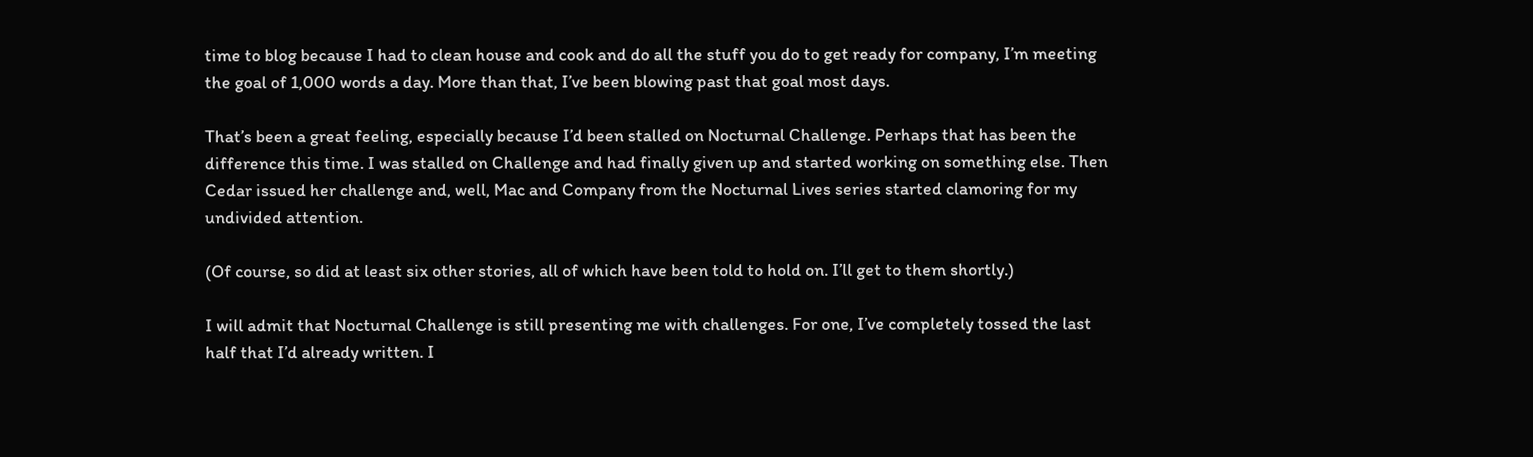time to blog because I had to clean house and cook and do all the stuff you do to get ready for company, I’m meeting the goal of 1,000 words a day. More than that, I’ve been blowing past that goal most days.

That’s been a great feeling, especially because I’d been stalled on Nocturnal Challenge. Perhaps that has been the difference this time. I was stalled on Challenge and had finally given up and started working on something else. Then Cedar issued her challenge and, well, Mac and Company from the Nocturnal Lives series started clamoring for my undivided attention.

(Of course, so did at least six other stories, all of which have been told to hold on. I’ll get to them shortly.)

I will admit that Nocturnal Challenge is still presenting me with challenges. For one, I’ve completely tossed the last half that I’d already written. I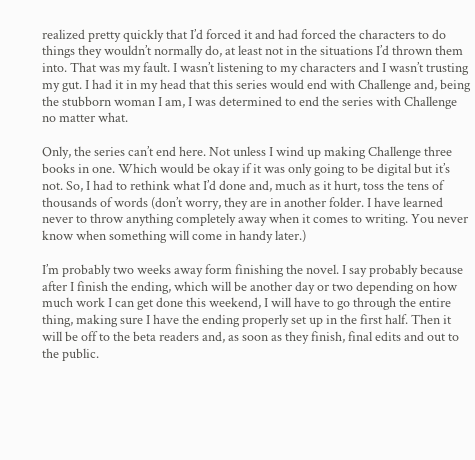realized pretty quickly that I’d forced it and had forced the characters to do things they wouldn’t normally do, at least not in the situations I’d thrown them into. That was my fault. I wasn’t listening to my characters and I wasn’t trusting my gut. I had it in my head that this series would end with Challenge and, being the stubborn woman I am, I was determined to end the series with Challenge no matter what.

Only, the series can’t end here. Not unless I wind up making Challenge three books in one. Which would be okay if it was only going to be digital but it’s not. So, I had to rethink what I’d done and, much as it hurt, toss the tens of thousands of words (don’t worry, they are in another folder. I have learned never to throw anything completely away when it comes to writing. You never know when something will come in handy later.)

I’m probably two weeks away form finishing the novel. I say probably because after I finish the ending, which will be another day or two depending on how much work I can get done this weekend, I will have to go through the entire thing, making sure I have the ending properly set up in the first half. Then it will be off to the beta readers and, as soon as they finish, final edits and out to the public.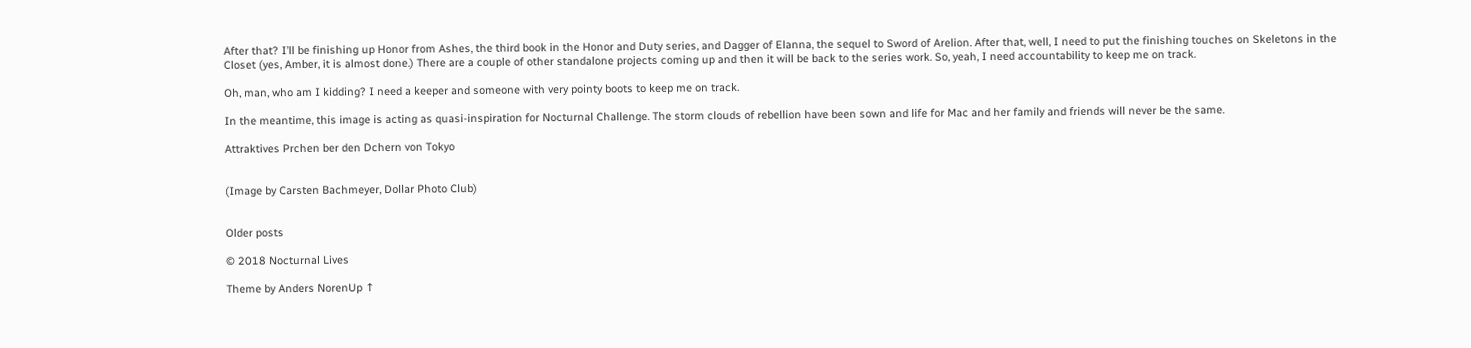After that? I’ll be finishing up Honor from Ashes, the third book in the Honor and Duty series, and Dagger of Elanna, the sequel to Sword of Arelion. After that, well, I need to put the finishing touches on Skeletons in the Closet (yes, Amber, it is almost done.) There are a couple of other standalone projects coming up and then it will be back to the series work. So, yeah, I need accountability to keep me on track.

Oh, man, who am I kidding? I need a keeper and someone with very pointy boots to keep me on track.

In the meantime, this image is acting as quasi-inspiration for Nocturnal Challenge. The storm clouds of rebellion have been sown and life for Mac and her family and friends will never be the same.

Attraktives Prchen ber den Dchern von Tokyo


(Image by Carsten Bachmeyer, Dollar Photo Club)


Older posts

© 2018 Nocturnal Lives

Theme by Anders NorenUp ↑